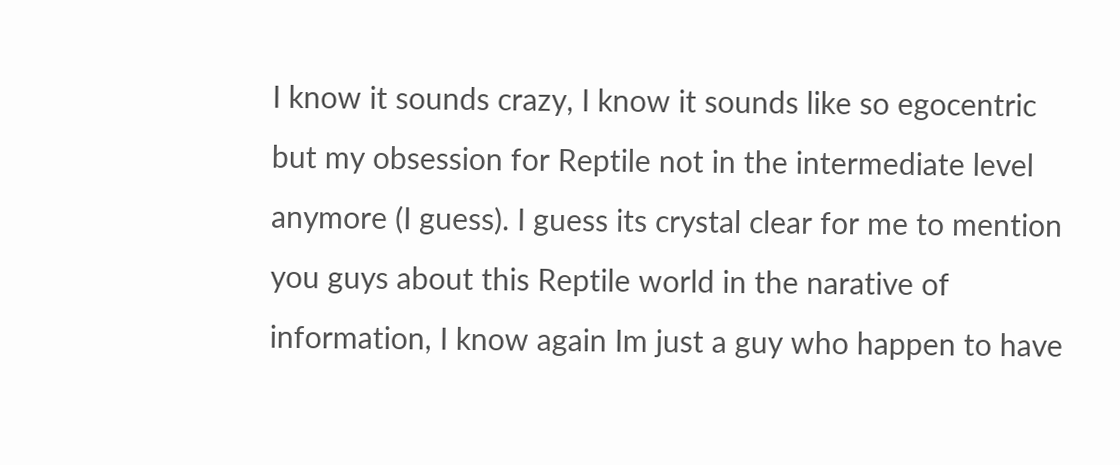I know it sounds crazy, I know it sounds like so egocentric but my obsession for Reptile not in the intermediate level anymore (I guess). I guess its crystal clear for me to mention you guys about this Reptile world in the narative of information, I know again Im just a guy who happen to have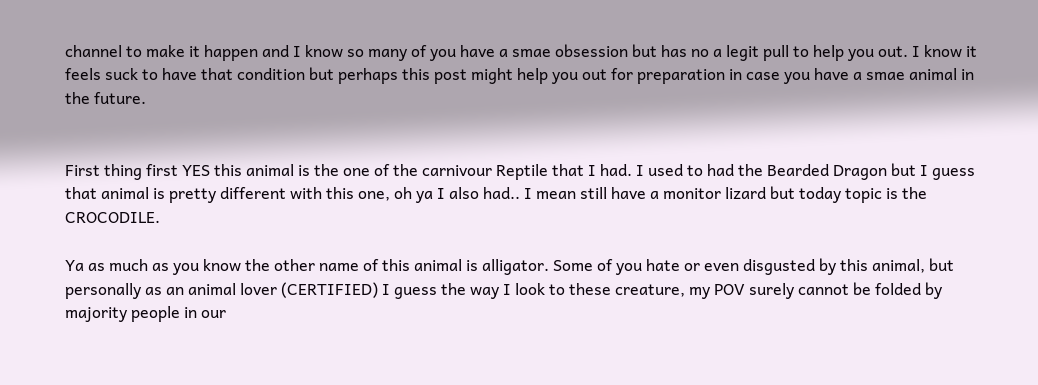channel to make it happen and I know so many of you have a smae obsession but has no a legit pull to help you out. I know it feels suck to have that condition but perhaps this post might help you out for preparation in case you have a smae animal in the future.


First thing first YES this animal is the one of the carnivour Reptile that I had. I used to had the Bearded Dragon but I guess that animal is pretty different with this one, oh ya I also had.. I mean still have a monitor lizard but today topic is the CROCODILE.

Ya as much as you know the other name of this animal is alligator. Some of you hate or even disgusted by this animal, but personally as an animal lover (CERTIFIED) I guess the way I look to these creature, my POV surely cannot be folded by majority people in our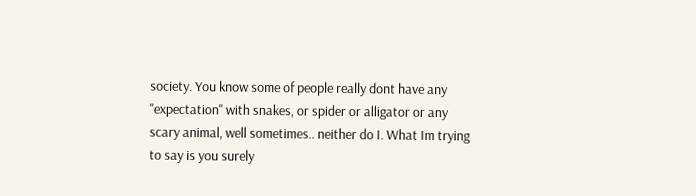society. You know some of people really dont have any "expectation" with snakes, or spider or alligator or any scary animal, well sometimes.. neither do I. What Im trying to say is you surely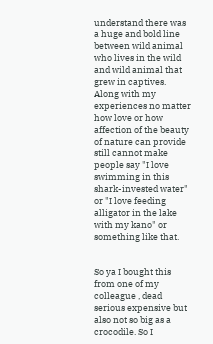understand there was a huge and bold line between wild animal who lives in the wild and wild animal that grew in captives. Along with my experiences no matter how love or how affection of the beauty of nature can provide still cannot make people say "I love swimming in this shark-invested water" or "I love feeding alligator in the lake with my kano" or something like that.


So ya I bought this from one of my colleague , dead serious expensive but also not so big as a crocodile. So I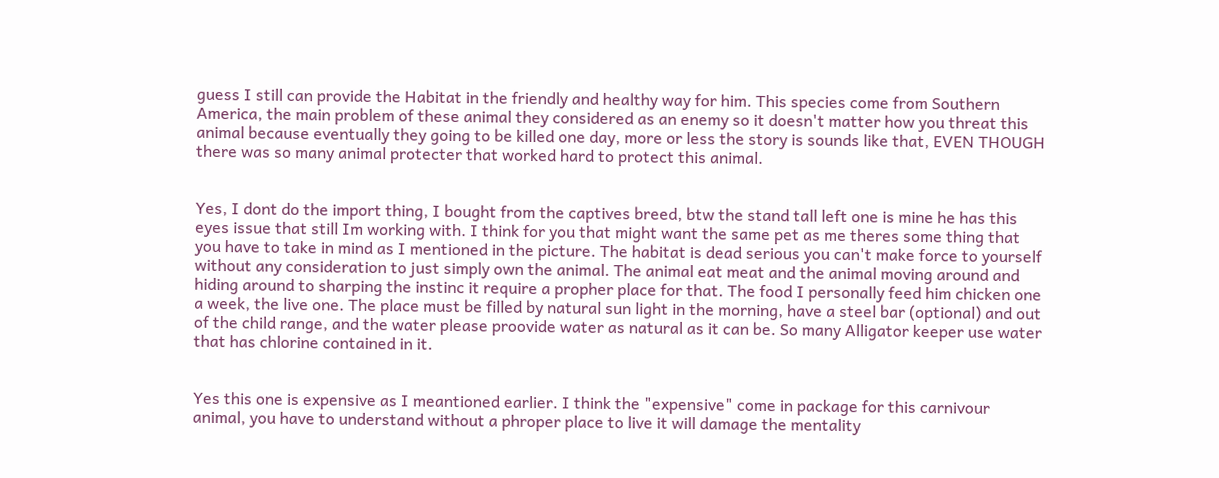guess I still can provide the Habitat in the friendly and healthy way for him. This species come from Southern America, the main problem of these animal they considered as an enemy so it doesn't matter how you threat this animal because eventually they going to be killed one day, more or less the story is sounds like that, EVEN THOUGH there was so many animal protecter that worked hard to protect this animal.


Yes, I dont do the import thing, I bought from the captives breed, btw the stand tall left one is mine he has this eyes issue that still Im working with. I think for you that might want the same pet as me theres some thing that you have to take in mind as I mentioned in the picture. The habitat is dead serious you can't make force to yourself without any consideration to just simply own the animal. The animal eat meat and the animal moving around and hiding around to sharping the instinc it require a propher place for that. The food I personally feed him chicken one a week, the live one. The place must be filled by natural sun light in the morning, have a steel bar (optional) and out of the child range, and the water please proovide water as natural as it can be. So many Alligator keeper use water that has chlorine contained in it.


Yes this one is expensive as I meantioned earlier. I think the "expensive" come in package for this carnivour animal, you have to understand without a phroper place to live it will damage the mentality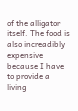of the alligator itself. The food is also increadibly expensive because I have to provide a living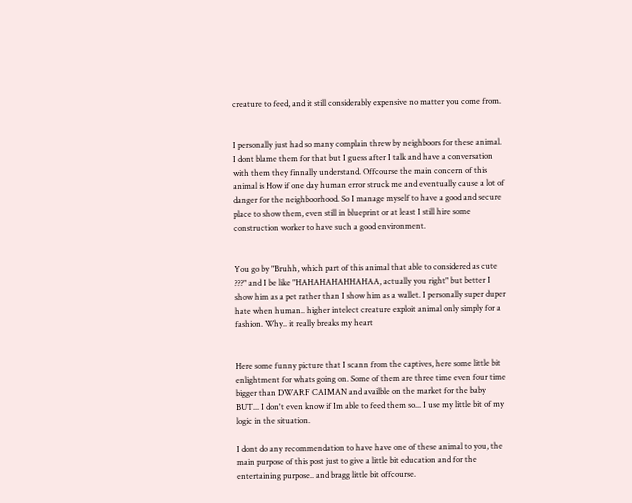creature to feed, and it still considerably expensive no matter you come from.


I personally just had so many complain threw by neighboors for these animal. I dont blame them for that but I guess after I talk and have a conversation with them they finnally understand. Offcourse the main concern of this animal is How if one day human error struck me and eventually cause a lot of danger for the neighboorhood. So I manage myself to have a good and secure place to show them, even still in blueprint or at least I still hire some construction worker to have such a good environment.


You go by "Bruhh, which part of this animal that able to considered as cute ???" and I be like "HAHAHAHAHHAHAA, actually you right" but better I show him as a pet rather than I show him as a wallet. I personally super duper hate when human.. higher intelect creature exploit animal only simply for a fashion. Why.. it really breaks my heart


Here some funny picture that I scann from the captives, here some little bit enlightment for whats going on. Some of them are three time even four time bigger than DWARF CAIMAN and availble on the market for the baby BUT... I don't even know if Im able to feed them so... I use my little bit of my logic in the situation.

I dont do any recommendation to have have one of these animal to you, the main purpose of this post just to give a little bit education and for the entertaining purpose.. and bragg little bit offcourse.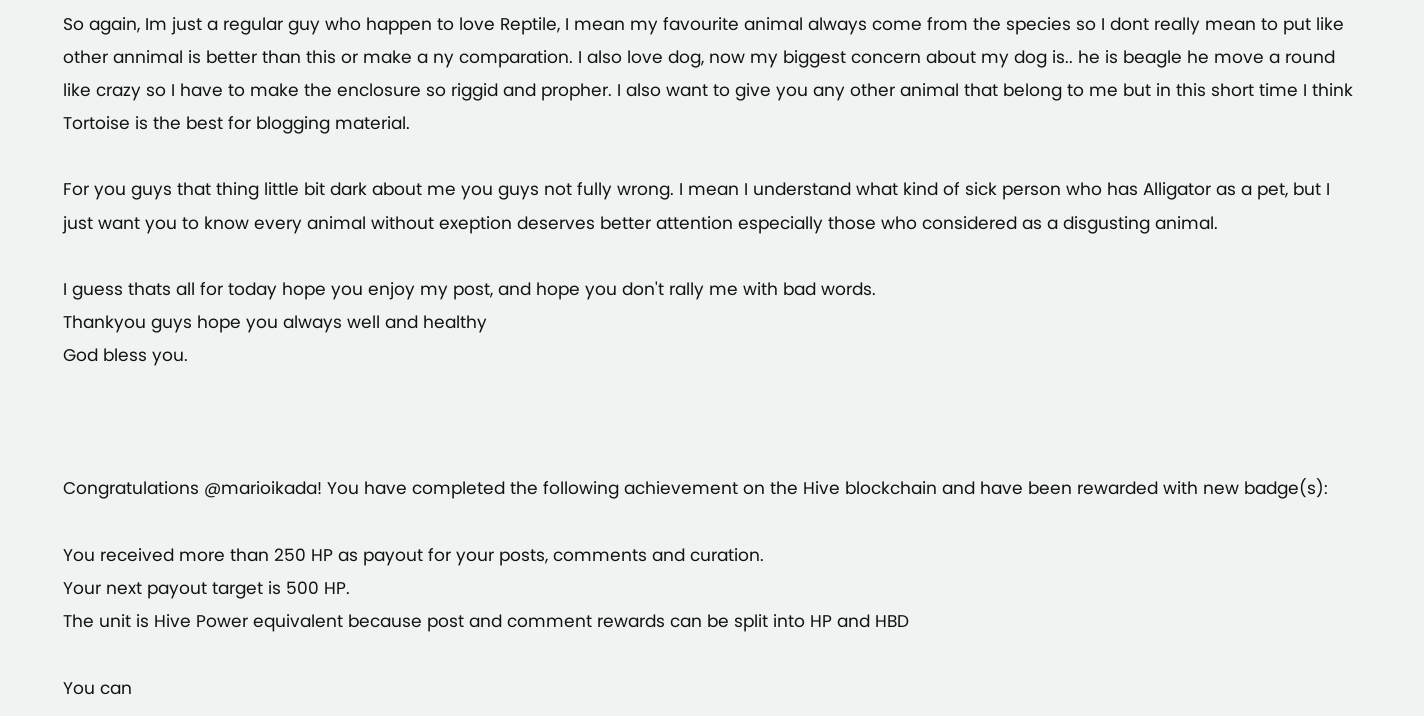So again, Im just a regular guy who happen to love Reptile, I mean my favourite animal always come from the species so I dont really mean to put like other annimal is better than this or make a ny comparation. I also love dog, now my biggest concern about my dog is.. he is beagle he move a round like crazy so I have to make the enclosure so riggid and propher. I also want to give you any other animal that belong to me but in this short time I think Tortoise is the best for blogging material.

For you guys that thing little bit dark about me you guys not fully wrong. I mean I understand what kind of sick person who has Alligator as a pet, but I just want you to know every animal without exeption deserves better attention especially those who considered as a disgusting animal.

I guess thats all for today hope you enjoy my post, and hope you don't rally me with bad words.
Thankyou guys hope you always well and healthy
God bless you.



Congratulations @marioikada! You have completed the following achievement on the Hive blockchain and have been rewarded with new badge(s):

You received more than 250 HP as payout for your posts, comments and curation.
Your next payout target is 500 HP.
The unit is Hive Power equivalent because post and comment rewards can be split into HP and HBD

You can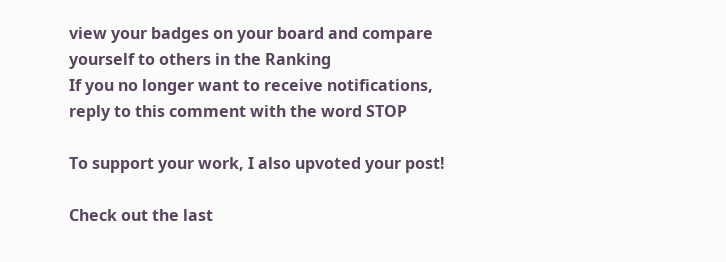view your badges on your board and compare yourself to others in the Ranking
If you no longer want to receive notifications, reply to this comment with the word STOP

To support your work, I also upvoted your post!

Check out the last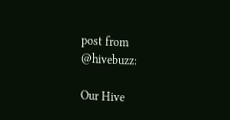post from @hivebuzz:

Our Hive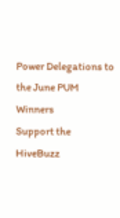Power Delegations to the June PUM Winners
Support the HiveBuzz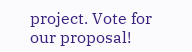project. Vote for our proposal!